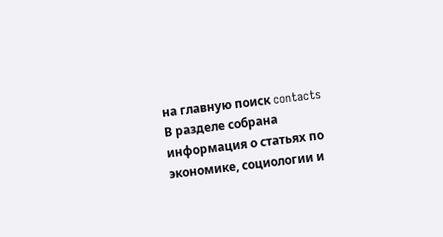на главную поиск contacts
В разделе собрана информация о статьях по экономике, социологии и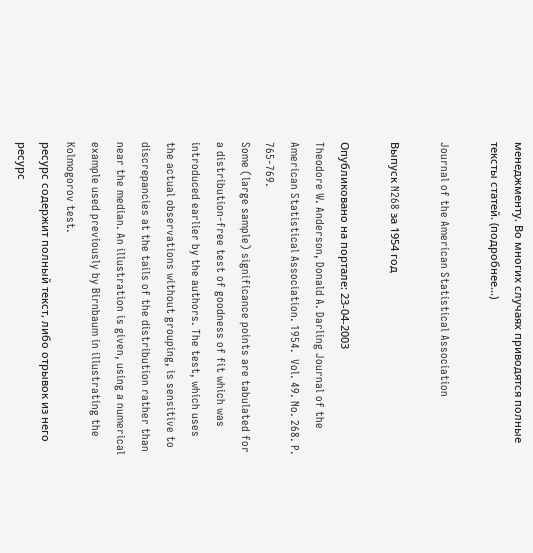менеджменту. Во многих случаях приводятся полные тексты статей. (подробнее...)

Journal of the American Statistical Association

Выпуск N268 за 1954 год

Опубликовано на портале: 23-04-2003
Theodore W. Anderson, Donald A. Darling Journal of the American Statistical Association. 1954.  Vol. 49. No. 268. P. 765-769.
Some (large sample) significance points are tabulated for a distribution-free test of goodness of fit which was introduced earlier by the authors. The test, which uses the actual observations without grouping, is sensitive to discrepancies at the tails of the distribution rather than near the median. An illustration is given, using a numerical example used previously by Birnbaum in illustrating the Kolmogorov test.
ресурс содержит полный текст, либо отрывок из него ресурс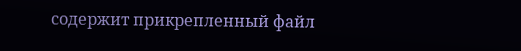содержит прикрепленный файл